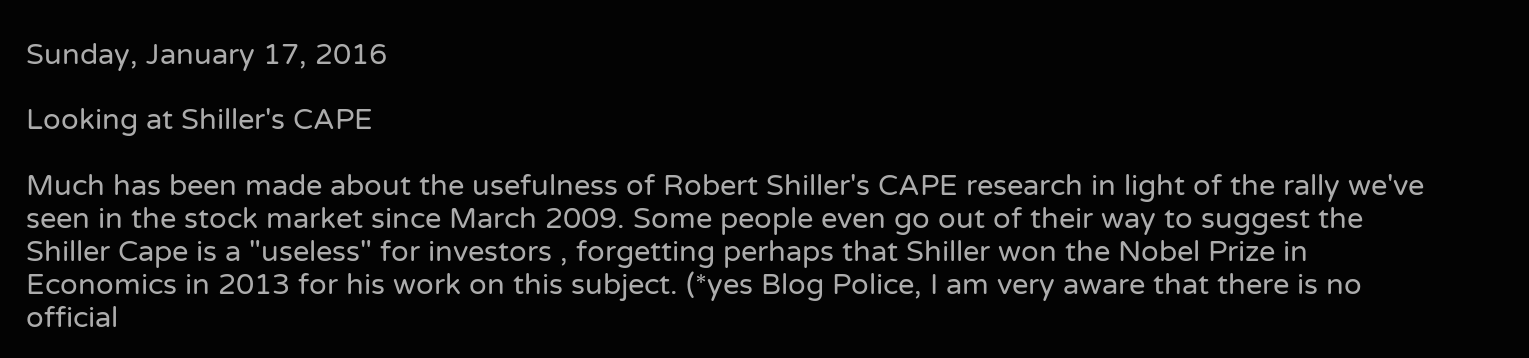Sunday, January 17, 2016

Looking at Shiller's CAPE

Much has been made about the usefulness of Robert Shiller's CAPE research in light of the rally we've seen in the stock market since March 2009. Some people even go out of their way to suggest the Shiller Cape is a "useless" for investors , forgetting perhaps that Shiller won the Nobel Prize in Economics in 2013 for his work on this subject. (*yes Blog Police, I am very aware that there is no official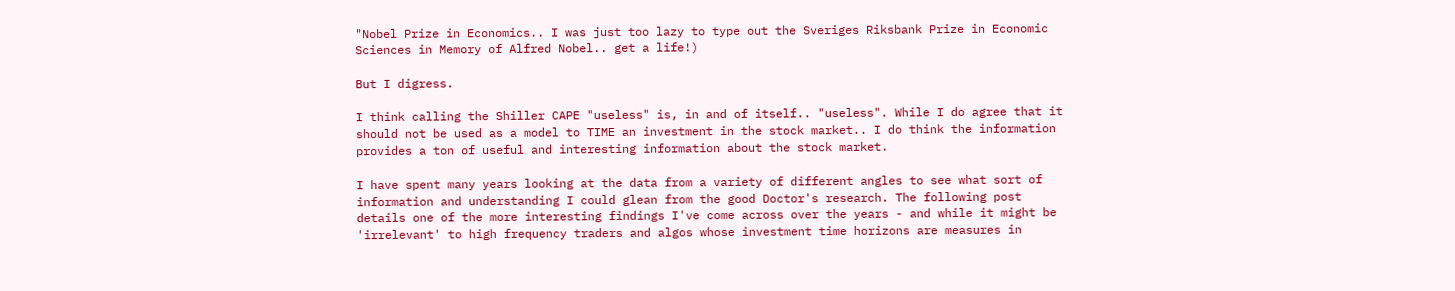"Nobel Prize in Economics.. I was just too lazy to type out the Sveriges Riksbank Prize in Economic Sciences in Memory of Alfred Nobel.. get a life!)

But I digress.

I think calling the Shiller CAPE "useless" is, in and of itself.. "useless". While I do agree that it should not be used as a model to TIME an investment in the stock market.. I do think the information provides a ton of useful and interesting information about the stock market.

I have spent many years looking at the data from a variety of different angles to see what sort of information and understanding I could glean from the good Doctor's research. The following post details one of the more interesting findings I've come across over the years - and while it might be 'irrelevant' to high frequency traders and algos whose investment time horizons are measures in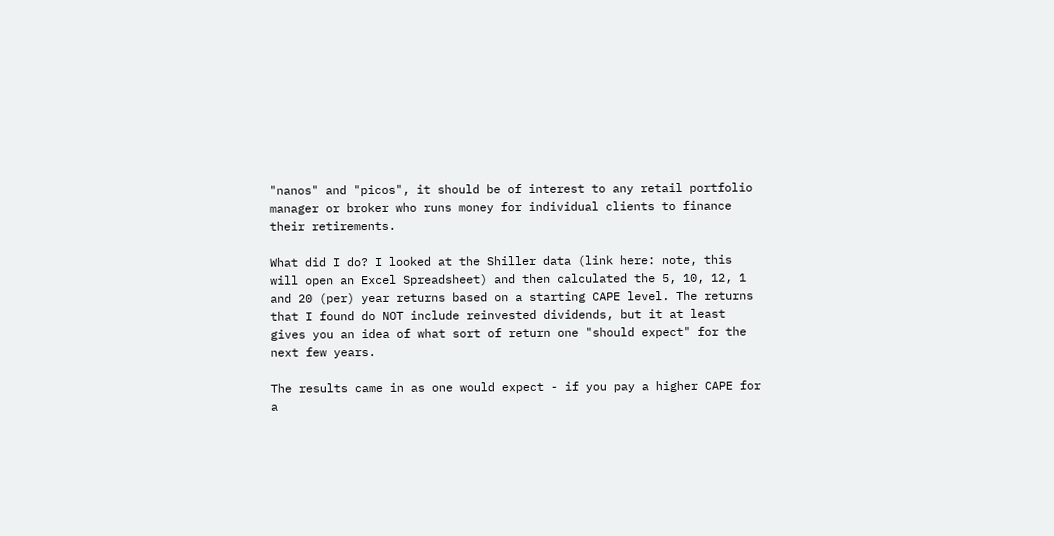"nanos" and "picos", it should be of interest to any retail portfolio manager or broker who runs money for individual clients to finance their retirements.

What did I do? I looked at the Shiller data (link here: note, this will open an Excel Spreadsheet) and then calculated the 5, 10, 12, 1 and 20 (per) year returns based on a starting CAPE level. The returns that I found do NOT include reinvested dividends, but it at least gives you an idea of what sort of return one "should expect" for the next few years.

The results came in as one would expect - if you pay a higher CAPE for a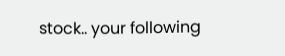stock.. your following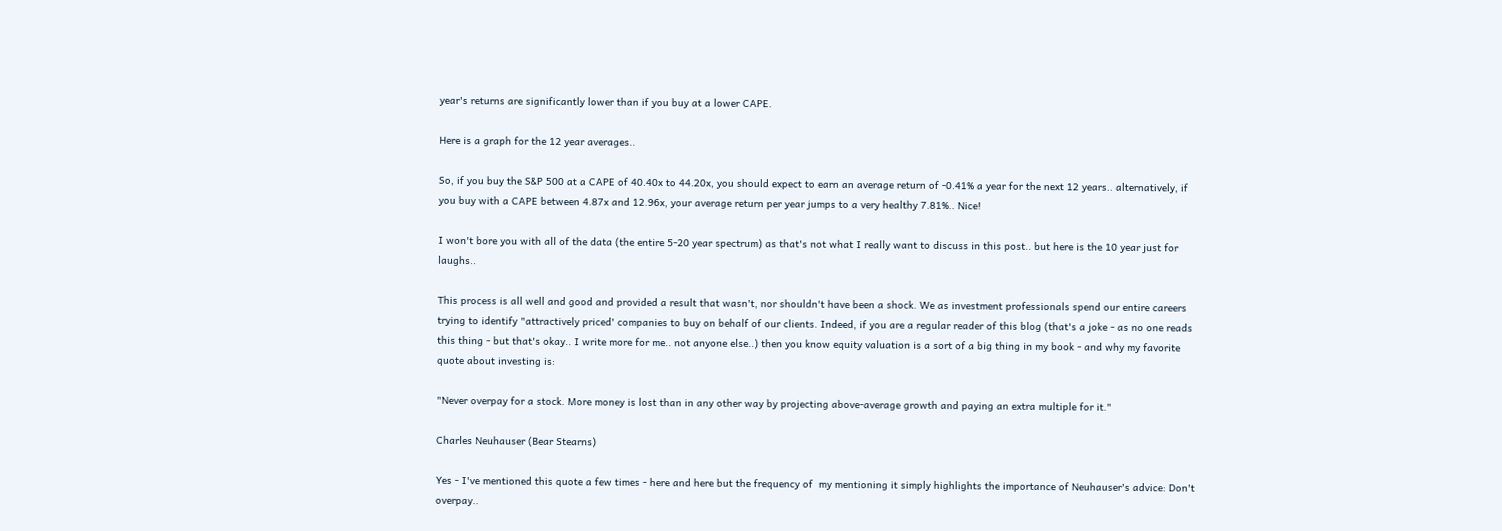year's returns are significantly lower than if you buy at a lower CAPE.

Here is a graph for the 12 year averages..

So, if you buy the S&P 500 at a CAPE of 40.40x to 44.20x, you should expect to earn an average return of -0.41% a year for the next 12 years.. alternatively, if you buy with a CAPE between 4.87x and 12.96x, your average return per year jumps to a very healthy 7.81%.. Nice!

I won't bore you with all of the data (the entire 5-20 year spectrum) as that's not what I really want to discuss in this post.. but here is the 10 year just for laughs..

This process is all well and good and provided a result that wasn't, nor shouldn't have been a shock. We as investment professionals spend our entire careers trying to identify "attractively priced' companies to buy on behalf of our clients. Indeed, if you are a regular reader of this blog (that's a joke - as no one reads this thing - but that's okay.. I write more for me.. not anyone else..) then you know equity valuation is a sort of a big thing in my book - and why my favorite quote about investing is:

"Never overpay for a stock. More money is lost than in any other way by projecting above-average growth and paying an extra multiple for it."

Charles Neuhauser (Bear Stearns)

Yes - I've mentioned this quote a few times - here and here but the frequency of  my mentioning it simply highlights the importance of Neuhauser's advice: Don't overpay..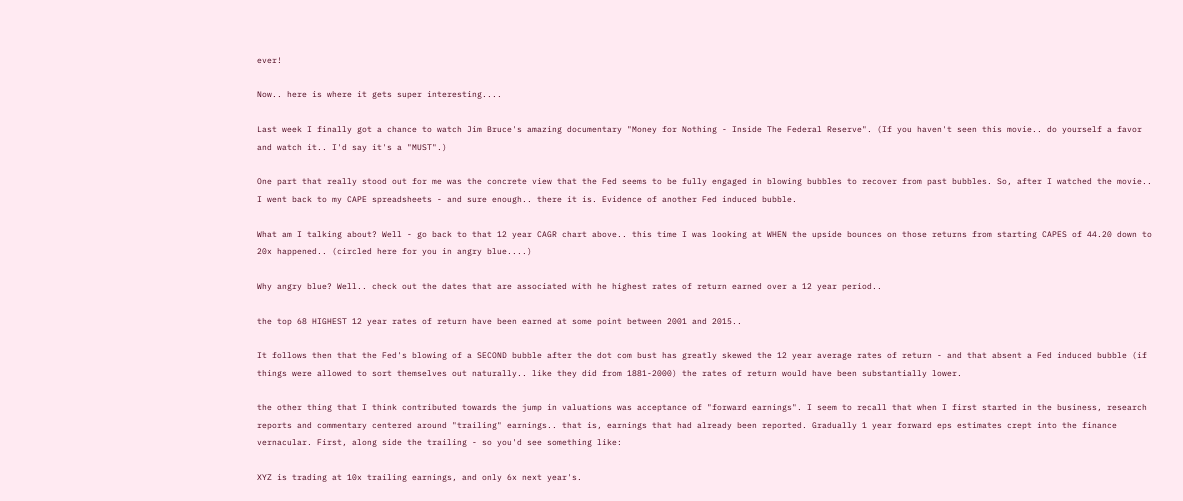ever!

Now.. here is where it gets super interesting....

Last week I finally got a chance to watch Jim Bruce's amazing documentary "Money for Nothing - Inside The Federal Reserve". (If you haven't seen this movie.. do yourself a favor and watch it.. I'd say it's a "MUST".)

One part that really stood out for me was the concrete view that the Fed seems to be fully engaged in blowing bubbles to recover from past bubbles. So, after I watched the movie.. I went back to my CAPE spreadsheets - and sure enough.. there it is. Evidence of another Fed induced bubble.

What am I talking about? Well - go back to that 12 year CAGR chart above.. this time I was looking at WHEN the upside bounces on those returns from starting CAPES of 44.20 down to 20x happened.. (circled here for you in angry blue....)

Why angry blue? Well.. check out the dates that are associated with he highest rates of return earned over a 12 year period..

the top 68 HIGHEST 12 year rates of return have been earned at some point between 2001 and 2015..

It follows then that the Fed's blowing of a SECOND bubble after the dot com bust has greatly skewed the 12 year average rates of return - and that absent a Fed induced bubble (if things were allowed to sort themselves out naturally.. like they did from 1881-2000) the rates of return would have been substantially lower.

the other thing that I think contributed towards the jump in valuations was acceptance of "forward earnings". I seem to recall that when I first started in the business, research reports and commentary centered around "trailing" earnings.. that is, earnings that had already been reported. Gradually 1 year forward eps estimates crept into the finance vernacular. First, along side the trailing - so you'd see something like:

XYZ is trading at 10x trailing earnings, and only 6x next year's.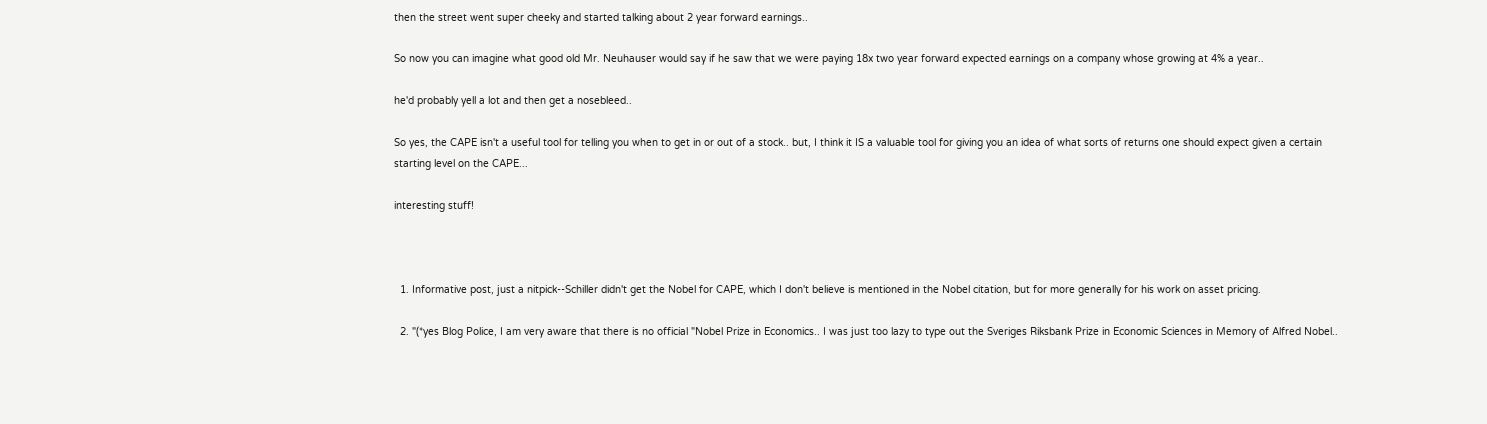then the street went super cheeky and started talking about 2 year forward earnings..

So now you can imagine what good old Mr. Neuhauser would say if he saw that we were paying 18x two year forward expected earnings on a company whose growing at 4% a year..

he'd probably yell a lot and then get a nosebleed..

So yes, the CAPE isn't a useful tool for telling you when to get in or out of a stock.. but, I think it IS a valuable tool for giving you an idea of what sorts of returns one should expect given a certain starting level on the CAPE...

interesting stuff!



  1. Informative post, just a nitpick--Schiller didn't get the Nobel for CAPE, which I don't believe is mentioned in the Nobel citation, but for more generally for his work on asset pricing.

  2. "(*yes Blog Police, I am very aware that there is no official "Nobel Prize in Economics.. I was just too lazy to type out the Sveriges Riksbank Prize in Economic Sciences in Memory of Alfred Nobel..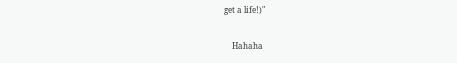get a life!)"

    Hahaha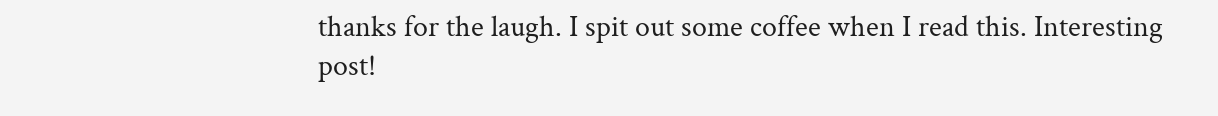thanks for the laugh. I spit out some coffee when I read this. Interesting post!